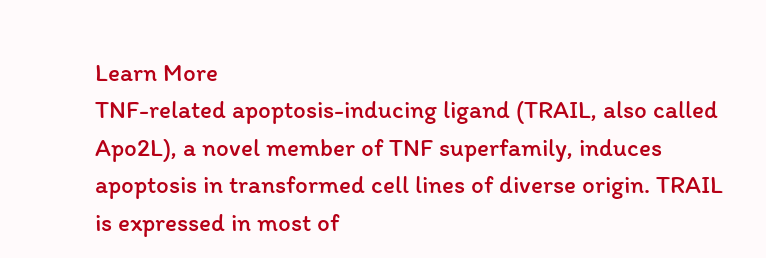Learn More
TNF-related apoptosis-inducing ligand (TRAIL, also called Apo2L), a novel member of TNF superfamily, induces apoptosis in transformed cell lines of diverse origin. TRAIL is expressed in most of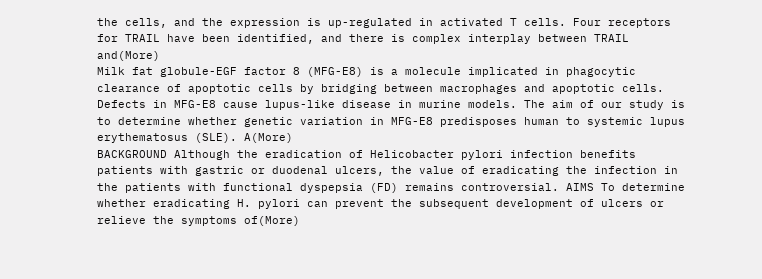the cells, and the expression is up-regulated in activated T cells. Four receptors for TRAIL have been identified, and there is complex interplay between TRAIL and(More)
Milk fat globule-EGF factor 8 (MFG-E8) is a molecule implicated in phagocytic clearance of apoptotic cells by bridging between macrophages and apoptotic cells. Defects in MFG-E8 cause lupus-like disease in murine models. The aim of our study is to determine whether genetic variation in MFG-E8 predisposes human to systemic lupus erythematosus (SLE). A(More)
BACKGROUND Although the eradication of Helicobacter pylori infection benefits patients with gastric or duodenal ulcers, the value of eradicating the infection in the patients with functional dyspepsia (FD) remains controversial. AIMS To determine whether eradicating H. pylori can prevent the subsequent development of ulcers or relieve the symptoms of(More)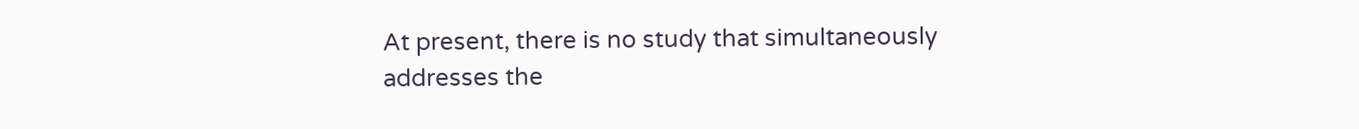At present, there is no study that simultaneously addresses the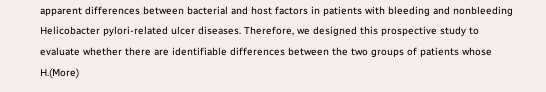apparent differences between bacterial and host factors in patients with bleeding and nonbleeding Helicobacter pylori-related ulcer diseases. Therefore, we designed this prospective study to evaluate whether there are identifiable differences between the two groups of patients whose H.(More)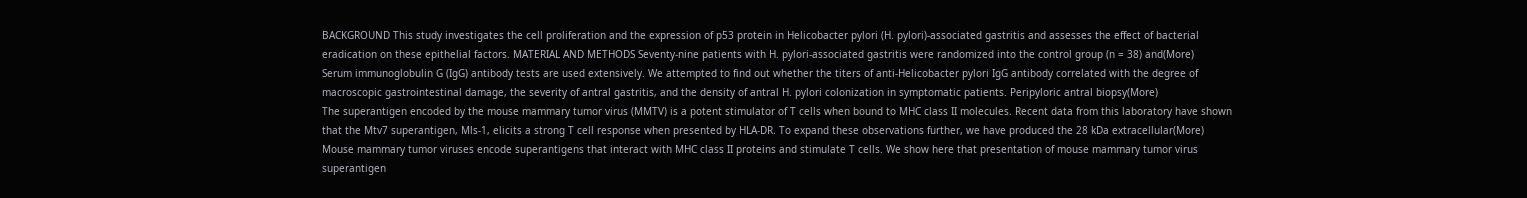BACKGROUND This study investigates the cell proliferation and the expression of p53 protein in Helicobacter pylori (H. pylori)-associated gastritis and assesses the effect of bacterial eradication on these epithelial factors. MATERIAL AND METHODS Seventy-nine patients with H. pylori-associated gastritis were randomized into the control group (n = 38) and(More)
Serum immunoglobulin G (IgG) antibody tests are used extensively. We attempted to find out whether the titers of anti-Helicobacter pylori IgG antibody correlated with the degree of macroscopic gastrointestinal damage, the severity of antral gastritis, and the density of antral H. pylori colonization in symptomatic patients. Peripyloric antral biopsy(More)
The superantigen encoded by the mouse mammary tumor virus (MMTV) is a potent stimulator of T cells when bound to MHC class II molecules. Recent data from this laboratory have shown that the Mtv7 superantigen, Mls-1, elicits a strong T cell response when presented by HLA-DR. To expand these observations further, we have produced the 28 kDa extracellular(More)
Mouse mammary tumor viruses encode superantigens that interact with MHC class II proteins and stimulate T cells. We show here that presentation of mouse mammary tumor virus superantigen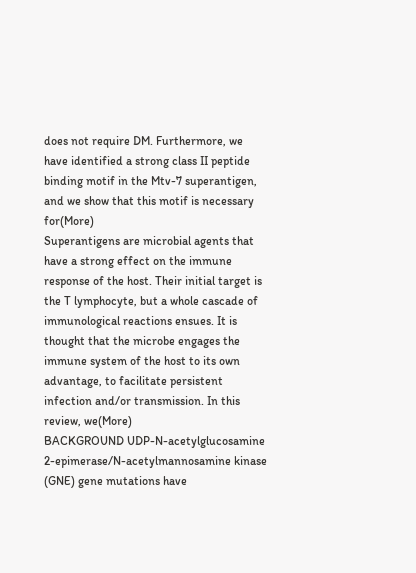does not require DM. Furthermore, we have identified a strong class II peptide binding motif in the Mtv-7 superantigen, and we show that this motif is necessary for(More)
Superantigens are microbial agents that have a strong effect on the immune response of the host. Their initial target is the T lymphocyte, but a whole cascade of immunological reactions ensues. It is thought that the microbe engages the immune system of the host to its own advantage, to facilitate persistent infection and/or transmission. In this review, we(More)
BACKGROUND UDP-N-acetylglucosamine 2-epimerase/N-acetylmannosamine kinase (GNE) gene mutations have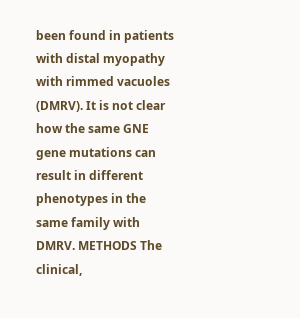been found in patients with distal myopathy with rimmed vacuoles (DMRV). It is not clear how the same GNE gene mutations can result in different phenotypes in the same family with DMRV. METHODS The clinical,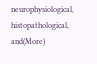neurophysiological, histopathological, and(More)